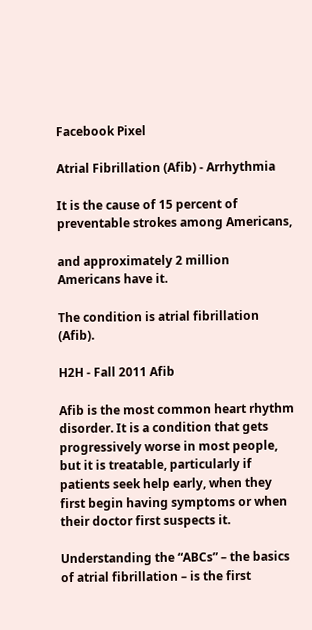Facebook Pixel

Atrial Fibrillation (Afib) - Arrhythmia

It is the cause of 15 percent of preventable strokes among Americans,

and approximately 2 million Americans have it.

The condition is atrial fibrillation (Afib).

H2H - Fall 2011 Afib

Afib is the most common heart rhythm disorder. It is a condition that gets progressively worse in most people, but it is treatable, particularly if patients seek help early, when they first begin having symptoms or when their doctor first suspects it.

Understanding the “ABCs” – the basics of atrial fibrillation – is the first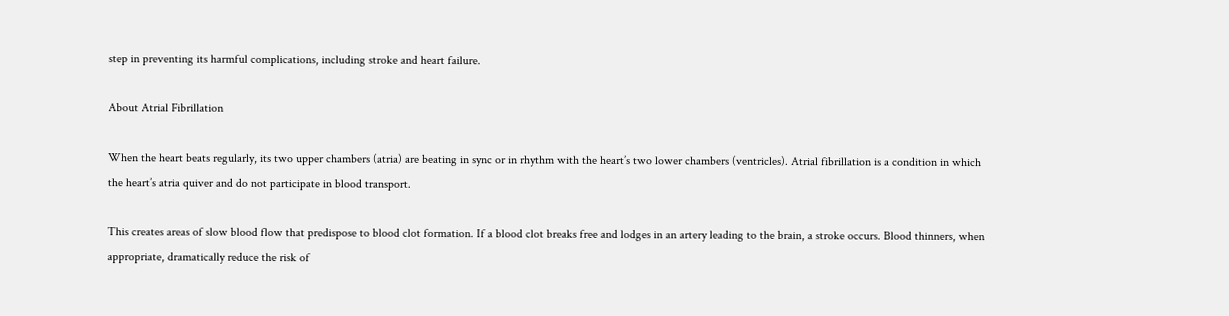step in preventing its harmful complications, including stroke and heart failure.

About Atrial Fibrillation

When the heart beats regularly, its two upper chambers (atria) are beating in sync or in rhythm with the heart’s two lower chambers (ventricles). Atrial fibrillation is a condition in which the heart’s atria quiver and do not participate in blood transport.

This creates areas of slow blood flow that predispose to blood clot formation. If a blood clot breaks free and lodges in an artery leading to the brain, a stroke occurs. Blood thinners, when appropriate, dramatically reduce the risk of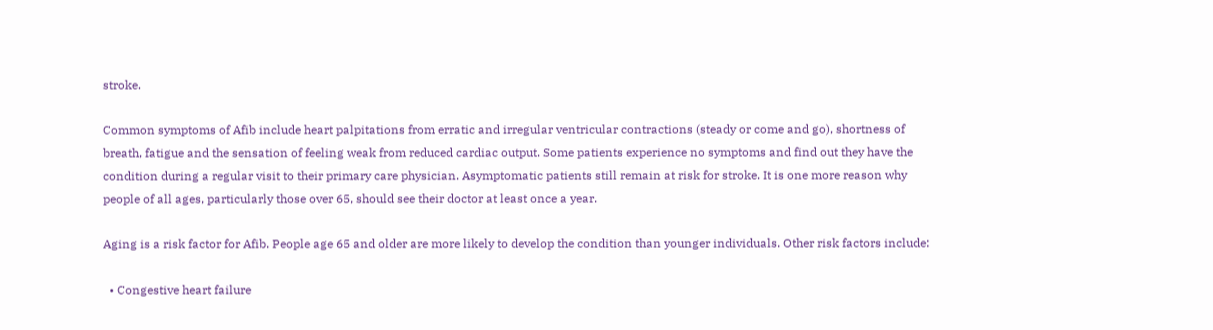stroke.

Common symptoms of Afib include heart palpitations from erratic and irregular ventricular contractions (steady or come and go), shortness of breath, fatigue and the sensation of feeling weak from reduced cardiac output. Some patients experience no symptoms and find out they have the condition during a regular visit to their primary care physician. Asymptomatic patients still remain at risk for stroke. It is one more reason why people of all ages, particularly those over 65, should see their doctor at least once a year.

Aging is a risk factor for Afib. People age 65 and older are more likely to develop the condition than younger individuals. Other risk factors include:

  • Congestive heart failure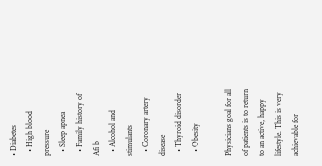• Diabetes
  • High blood pressure
  • Sleep apnea
  • Family history of Afi b
  • Alcohol and stimulants
  • Coronary artery disease
  • Thyroid disorder
  • Obesity

Physicians goal for all of patients is to return to an active, happy lifestyle. This is very achievable for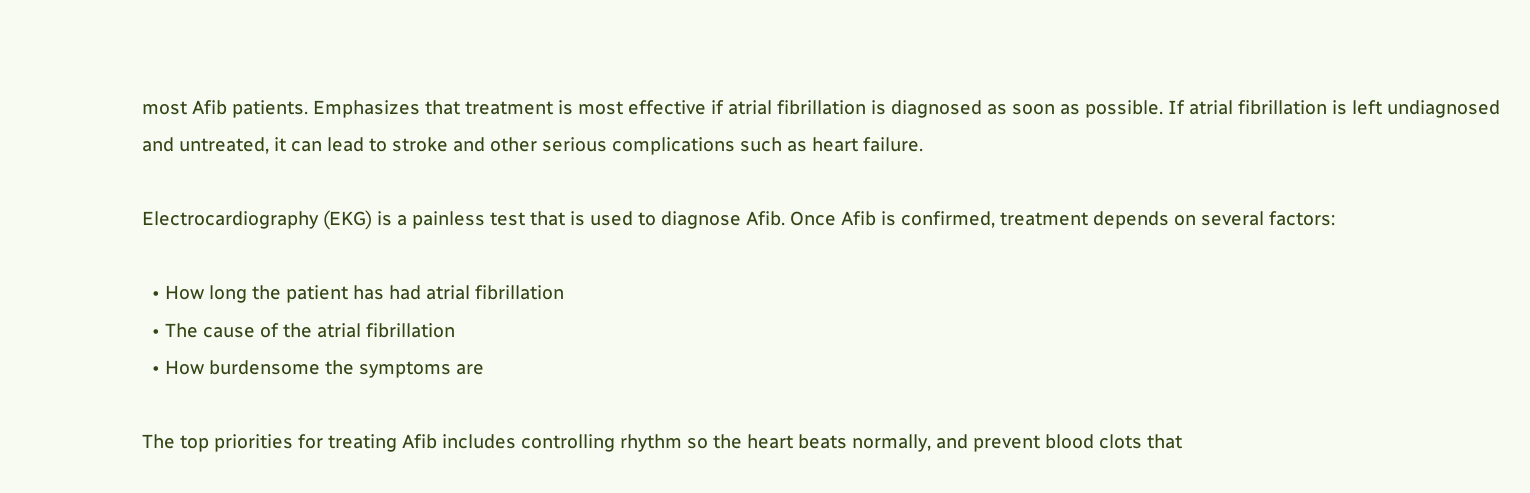most Afib patients. Emphasizes that treatment is most effective if atrial fibrillation is diagnosed as soon as possible. If atrial fibrillation is left undiagnosed and untreated, it can lead to stroke and other serious complications such as heart failure.

Electrocardiography (EKG) is a painless test that is used to diagnose Afib. Once Afib is confirmed, treatment depends on several factors:

  • How long the patient has had atrial fibrillation
  • The cause of the atrial fibrillation
  • How burdensome the symptoms are

The top priorities for treating Afib includes controlling rhythm so the heart beats normally, and prevent blood clots that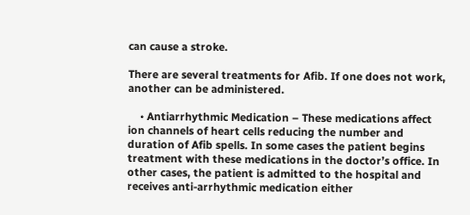can cause a stroke.

There are several treatments for Afib. If one does not work, another can be administered.

    • Antiarrhythmic Medication – These medications affect ion channels of heart cells reducing the number and duration of Afib spells. In some cases the patient begins treatment with these medications in the doctor’s office. In other cases, the patient is admitted to the hospital and receives anti-arrhythmic medication either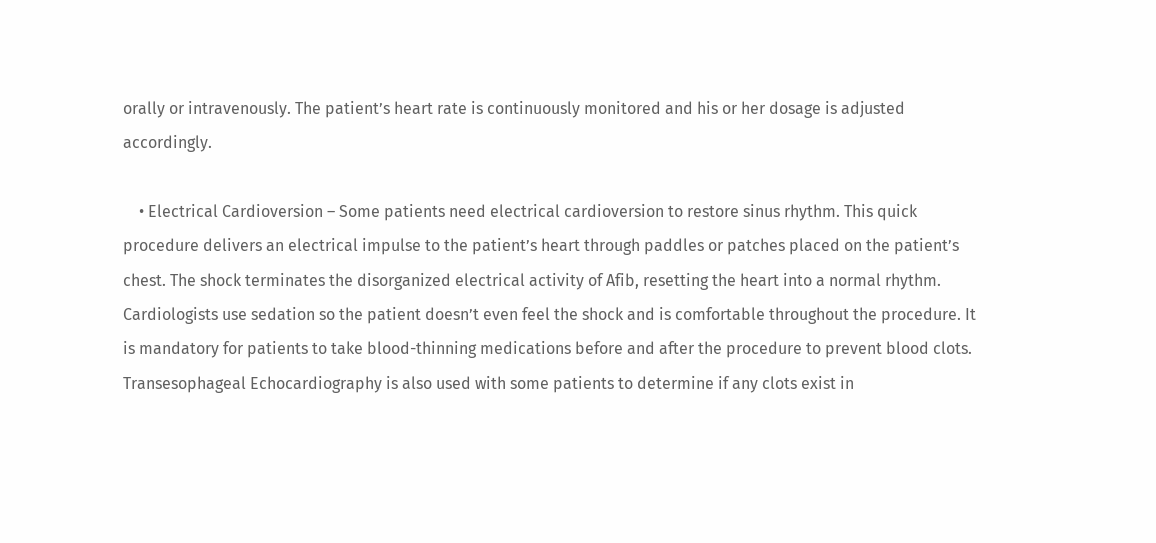orally or intravenously. The patient’s heart rate is continuously monitored and his or her dosage is adjusted accordingly.

    • Electrical Cardioversion – Some patients need electrical cardioversion to restore sinus rhythm. This quick procedure delivers an electrical impulse to the patient’s heart through paddles or patches placed on the patient’s chest. The shock terminates the disorganized electrical activity of Afib, resetting the heart into a normal rhythm. Cardiologists use sedation so the patient doesn’t even feel the shock and is comfortable throughout the procedure. It is mandatory for patients to take blood-thinning medications before and after the procedure to prevent blood clots. Transesophageal Echocardiography is also used with some patients to determine if any clots exist in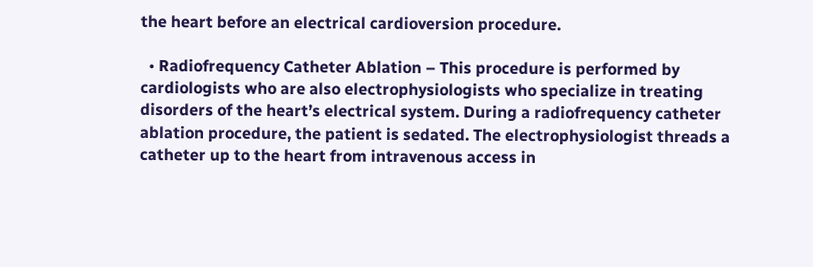the heart before an electrical cardioversion procedure.

  • Radiofrequency Catheter Ablation – This procedure is performed by cardiologists who are also electrophysiologists who specialize in treating disorders of the heart’s electrical system. During a radiofrequency catheter ablation procedure, the patient is sedated. The electrophysiologist threads a catheter up to the heart from intravenous access in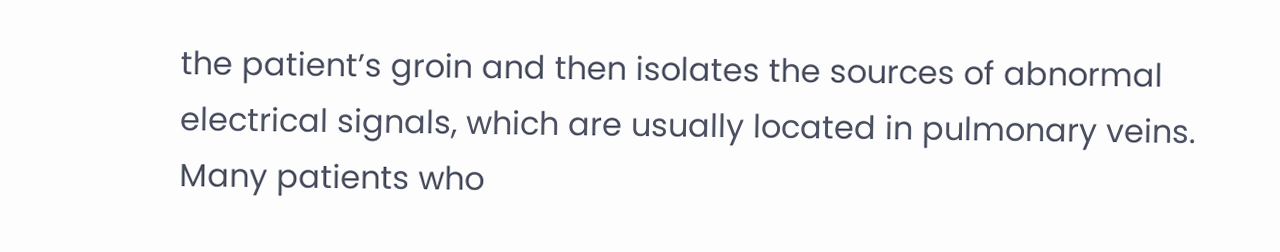the patient’s groin and then isolates the sources of abnormal electrical signals, which are usually located in pulmonary veins. Many patients who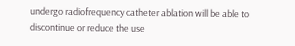undergo radiofrequency catheter ablation will be able to discontinue or reduce the use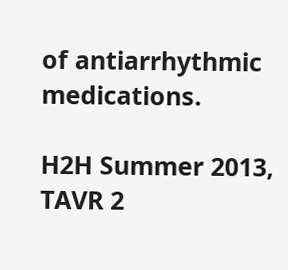of antiarrhythmic medications.

H2H Summer 2013, TAVR 2